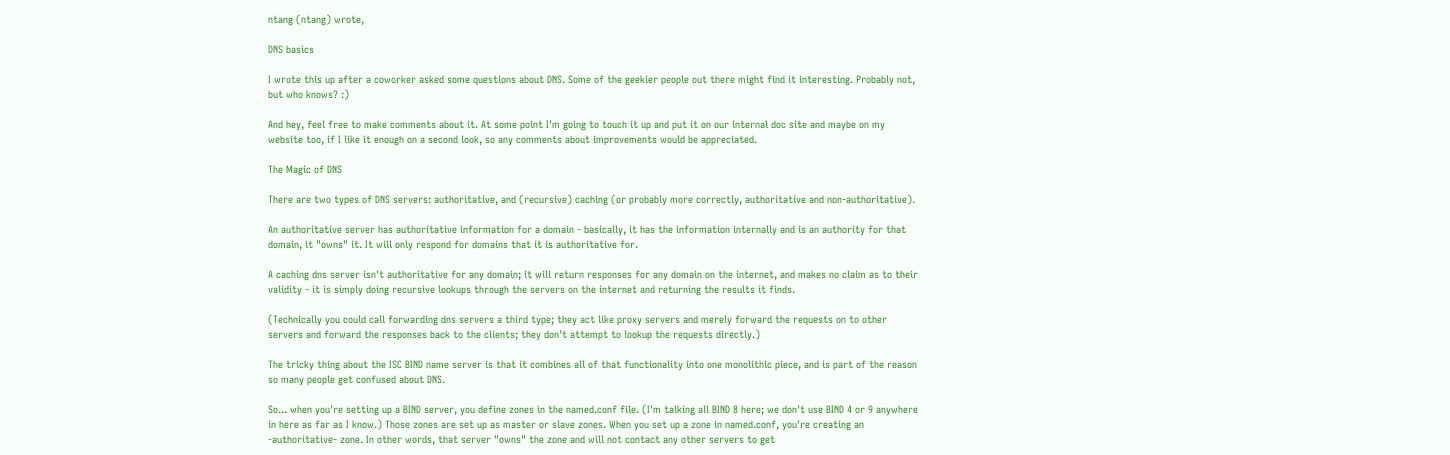ntang (ntang) wrote,

DNS basics

I wrote this up after a coworker asked some questions about DNS. Some of the geekier people out there might find it interesting. Probably not, but who knows? :)

And hey, feel free to make comments about it. At some point I'm going to touch it up and put it on our internal doc site and maybe on my website too, if I like it enough on a second look, so any comments about improvements would be appreciated.

The Magic of DNS

There are two types of DNS servers: authoritative, and (recursive) caching (or probably more correctly, authoritative and non-authoritative).

An authoritative server has authoritative information for a domain - basically, it has the information internally and is an authority for that domain, it "owns" it. It will only respond for domains that it is authoritative for.

A caching dns server isn't authoritative for any domain; it will return responses for any domain on the internet, and makes no claim as to their validity - it is simply doing recursive lookups through the servers on the internet and returning the results it finds.

(Technically you could call forwarding dns servers a third type; they act like proxy servers and merely forward the requests on to other servers and forward the responses back to the clients; they don't attempt to lookup the requests directly.)

The tricky thing about the ISC BIND name server is that it combines all of that functionality into one monolithic piece, and is part of the reason so many people get confused about DNS.

So... when you're setting up a BIND server, you define zones in the named.conf file. (I'm talking all BIND 8 here; we don't use BIND 4 or 9 anywhere in here as far as I know.) Those zones are set up as master or slave zones. When you set up a zone in named.conf, you're creating an -authoritative- zone. In other words, that server "owns" the zone and will not contact any other servers to get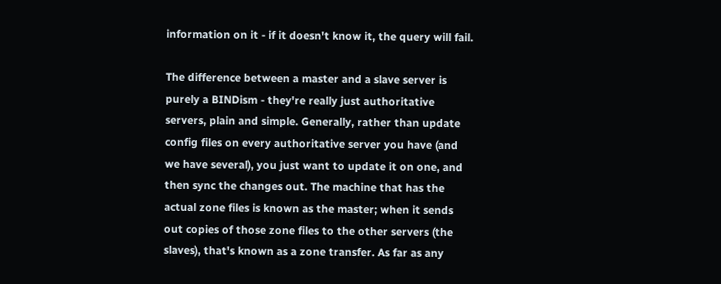information on it - if it doesn't know it, the query will fail.

The difference between a master and a slave server is purely a BINDism - they're really just authoritative servers, plain and simple. Generally, rather than update config files on every authoritative server you have (and we have several), you just want to update it on one, and then sync the changes out. The machine that has the actual zone files is known as the master; when it sends out copies of those zone files to the other servers (the slaves), that's known as a zone transfer. As far as any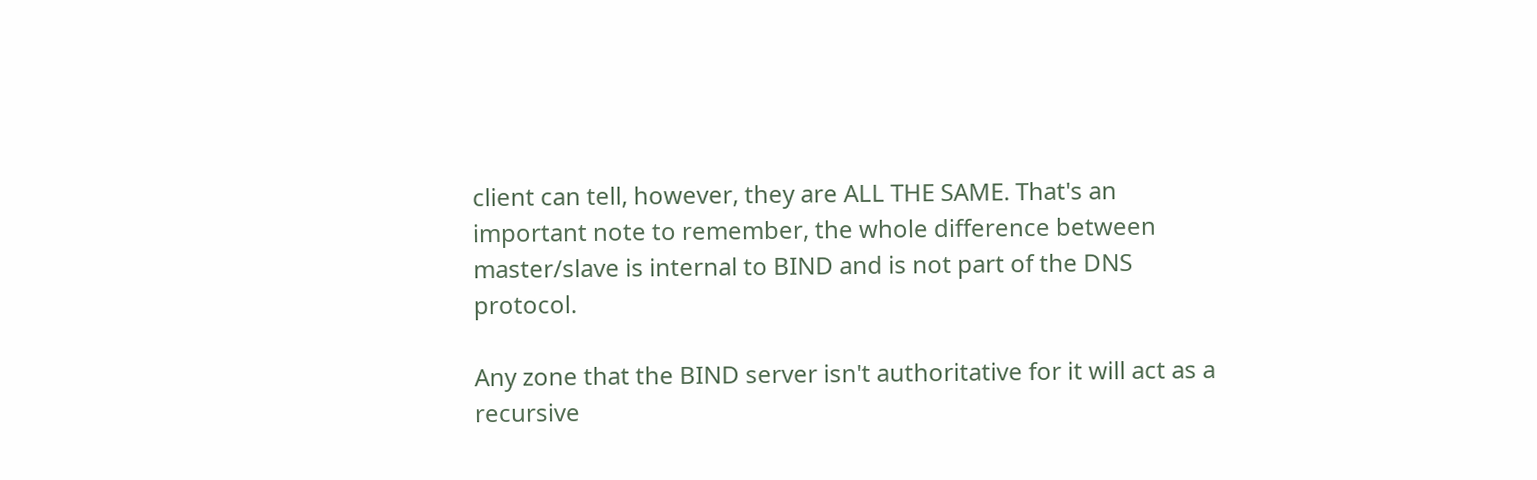client can tell, however, they are ALL THE SAME. That's an important note to remember, the whole difference between master/slave is internal to BIND and is not part of the DNS protocol.

Any zone that the BIND server isn't authoritative for it will act as a recursive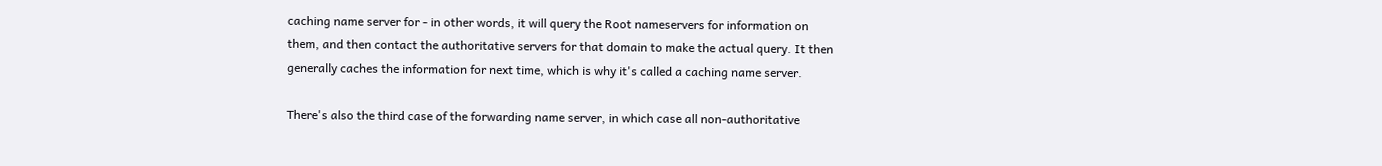caching name server for - in other words, it will query the Root nameservers for information on them, and then contact the authoritative servers for that domain to make the actual query. It then generally caches the information for next time, which is why it's called a caching name server.

There's also the third case of the forwarding name server, in which case all non-authoritative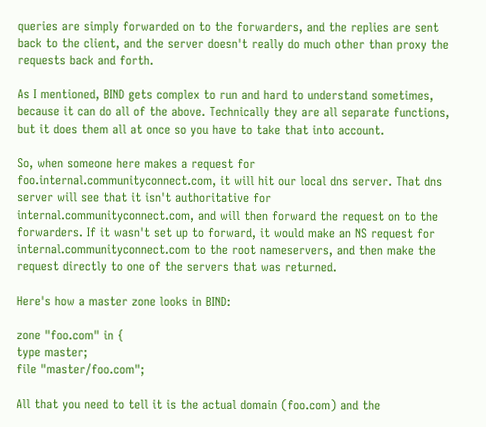queries are simply forwarded on to the forwarders, and the replies are sent back to the client, and the server doesn't really do much other than proxy the requests back and forth.

As I mentioned, BIND gets complex to run and hard to understand sometimes, because it can do all of the above. Technically they are all separate functions, but it does them all at once so you have to take that into account.

So, when someone here makes a request for foo.internal.communityconnect.com, it will hit our local dns server. That dns server will see that it isn't authoritative for internal.communityconnect.com, and will then forward the request on to the forwarders. If it wasn't set up to forward, it would make an NS request for internal.communityconnect.com to the root nameservers, and then make the request directly to one of the servers that was returned.

Here's how a master zone looks in BIND:

zone "foo.com" in {
type master;
file "master/foo.com";

All that you need to tell it is the actual domain (foo.com) and the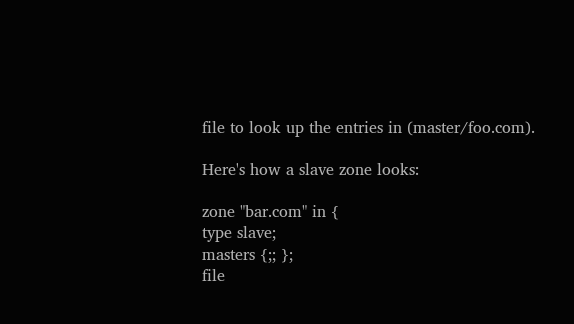file to look up the entries in (master/foo.com).

Here's how a slave zone looks:

zone "bar.com" in {
type slave;
masters {;; };
file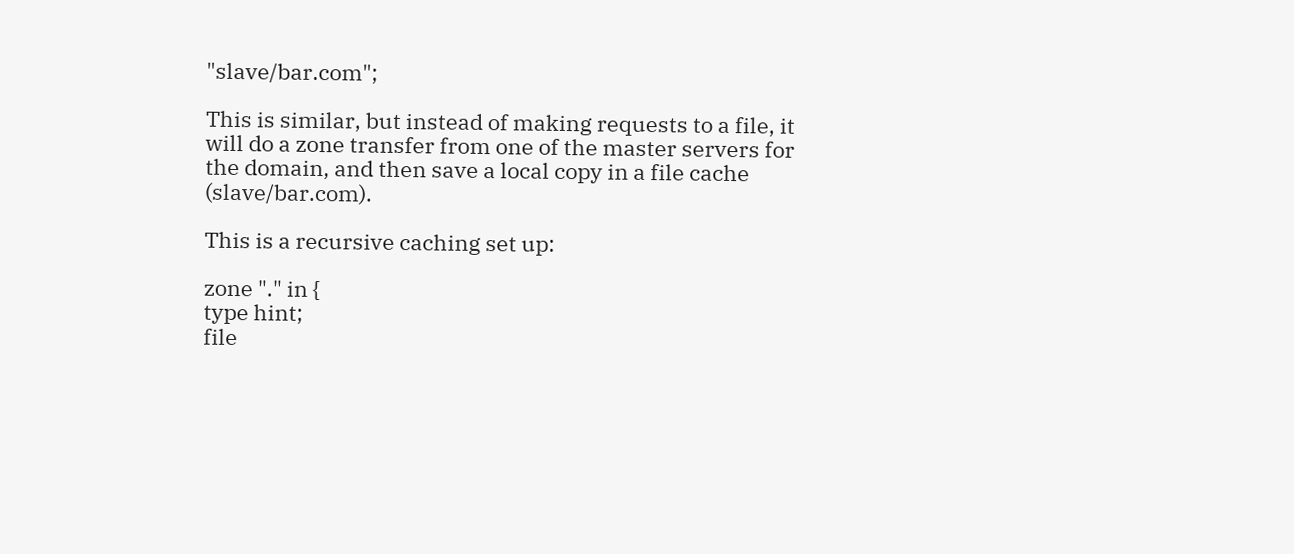"slave/bar.com";

This is similar, but instead of making requests to a file, it will do a zone transfer from one of the master servers for the domain, and then save a local copy in a file cache (slave/bar.com).

This is a recursive caching set up:

zone "." in {
type hint;
file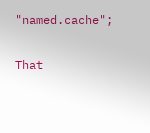"named.cache";

That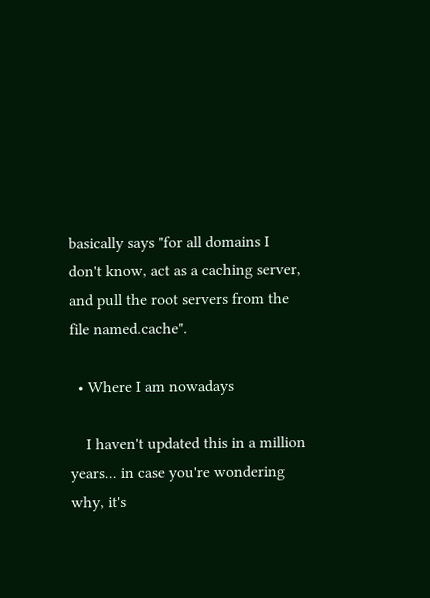basically says "for all domains I don't know, act as a caching server, and pull the root servers from the file named.cache".

  • Where I am nowadays

    I haven't updated this in a million years... in case you're wondering why, it's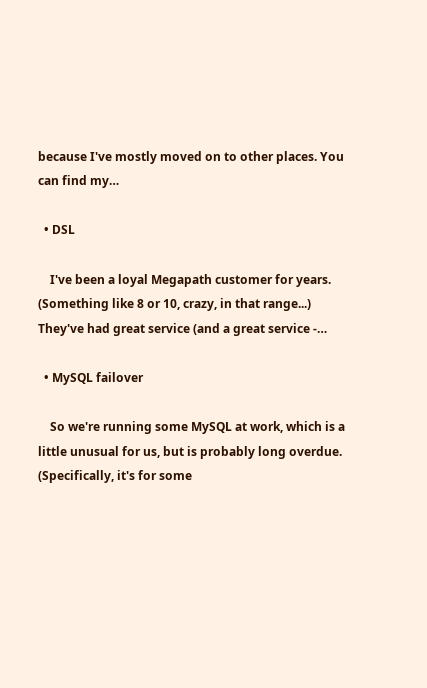because I've mostly moved on to other places. You can find my…

  • DSL

    I've been a loyal Megapath customer for years. (Something like 8 or 10, crazy, in that range...) They've had great service (and a great service -…

  • MySQL failover

    So we're running some MySQL at work, which is a little unusual for us, but is probably long overdue. (Specifically, it's for some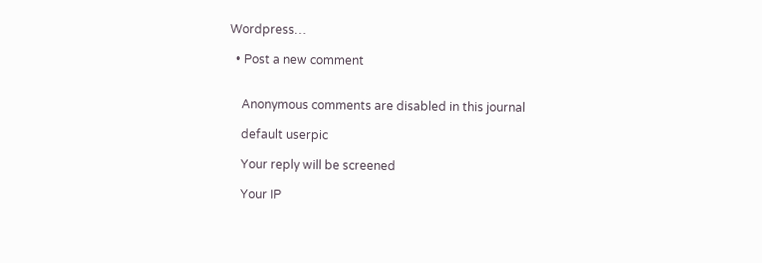Wordpress…

  • Post a new comment


    Anonymous comments are disabled in this journal

    default userpic

    Your reply will be screened

    Your IP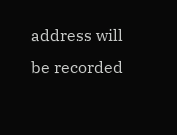address will be recorded